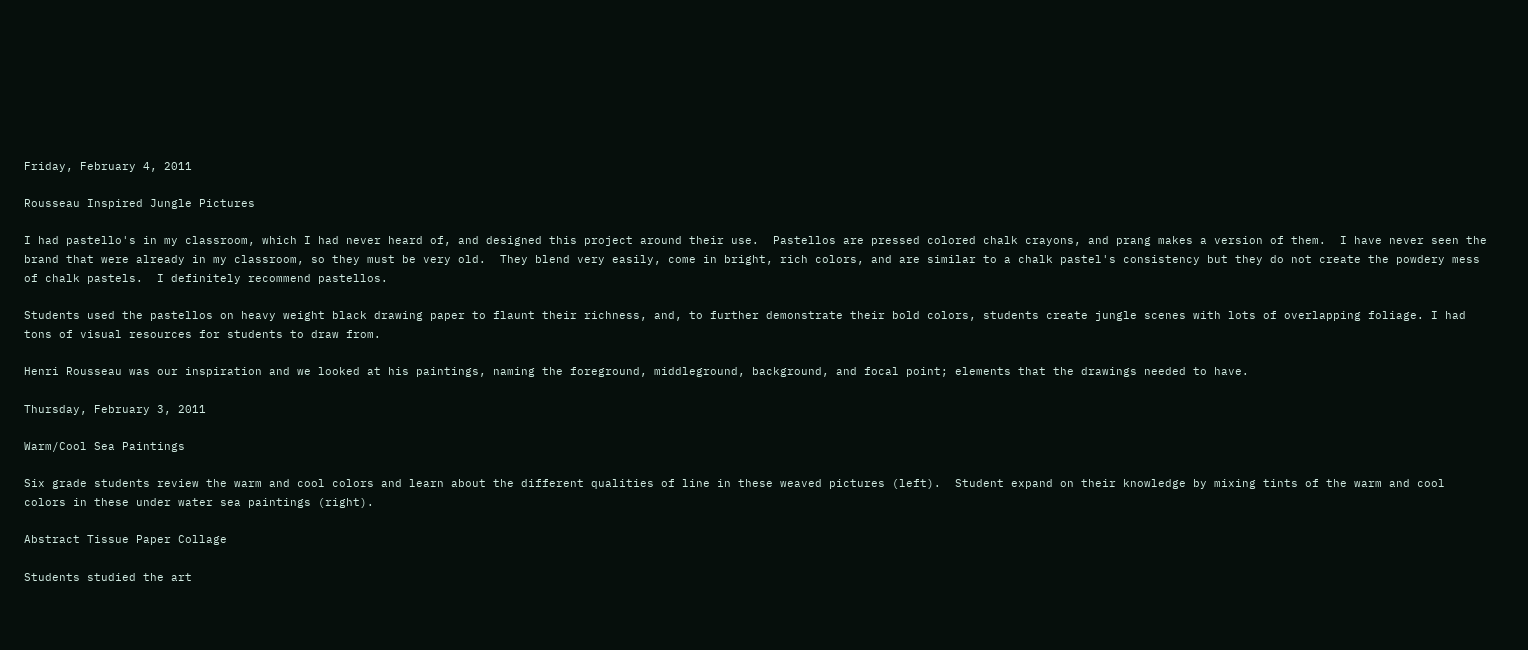Friday, February 4, 2011

Rousseau Inspired Jungle Pictures

I had pastello's in my classroom, which I had never heard of, and designed this project around their use.  Pastellos are pressed colored chalk crayons, and prang makes a version of them.  I have never seen the brand that were already in my classroom, so they must be very old.  They blend very easily, come in bright, rich colors, and are similar to a chalk pastel's consistency but they do not create the powdery mess of chalk pastels.  I definitely recommend pastellos.

Students used the pastellos on heavy weight black drawing paper to flaunt their richness, and, to further demonstrate their bold colors, students create jungle scenes with lots of overlapping foliage. I had tons of visual resources for students to draw from.

Henri Rousseau was our inspiration and we looked at his paintings, naming the foreground, middleground, background, and focal point; elements that the drawings needed to have.

Thursday, February 3, 2011

Warm/Cool Sea Paintings

Six grade students review the warm and cool colors and learn about the different qualities of line in these weaved pictures (left).  Student expand on their knowledge by mixing tints of the warm and cool colors in these under water sea paintings (right).

Abstract Tissue Paper Collage

Students studied the art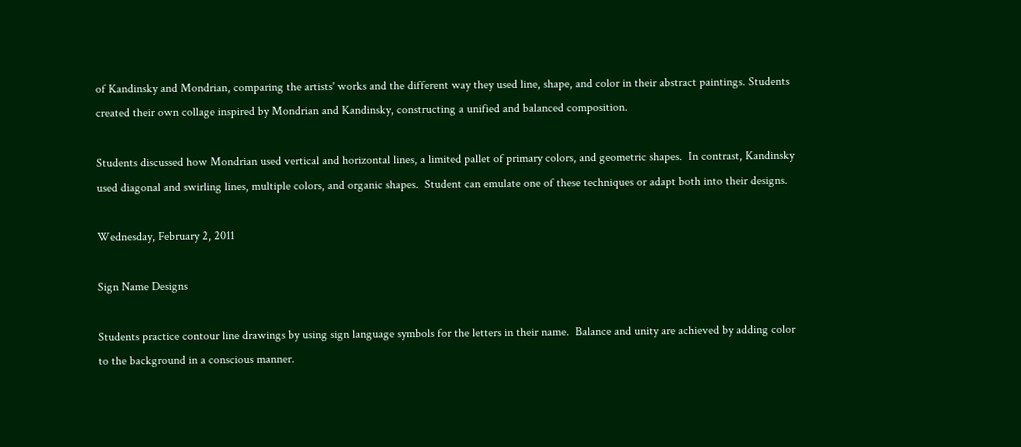of Kandinsky and Mondrian, comparing the artists' works and the different way they used line, shape, and color in their abstract paintings. Students created their own collage inspired by Mondrian and Kandinsky, constructing a unified and balanced composition.

Students discussed how Mondrian used vertical and horizontal lines, a limited pallet of primary colors, and geometric shapes.  In contrast, Kandinsky used diagonal and swirling lines, multiple colors, and organic shapes.  Student can emulate one of these techniques or adapt both into their designs.

Wednesday, February 2, 2011

Sign Name Designs

Students practice contour line drawings by using sign language symbols for the letters in their name.  Balance and unity are achieved by adding color to the background in a conscious manner.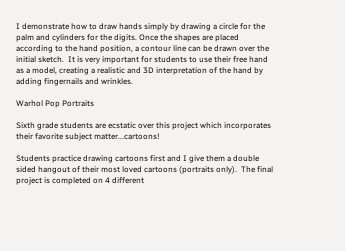I demonstrate how to draw hands simply by drawing a circle for the palm and cylinders for the digits. Once the shapes are placed according to the hand position, a contour line can be drawn over the initial sketch.  It is very important for students to use their free hand as a model, creating a realistic and 3D interpretation of the hand by adding fingernails and wrinkles.

Warhol Pop Portraits

Sixth grade students are ecstatic over this project which incorporates their favorite subject matter...cartoons!

Students practice drawing cartoons first and I give them a double sided hangout of their most loved cartoons (portraits only).  The final project is completed on 4 different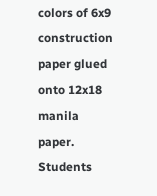colors of 6x9 construction paper glued onto 12x18 manila paper.  Students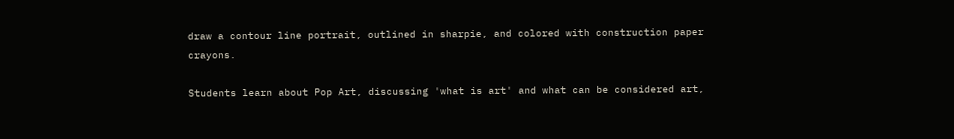draw a contour line portrait, outlined in sharpie, and colored with construction paper crayons.

Students learn about Pop Art, discussing 'what is art' and what can be considered art,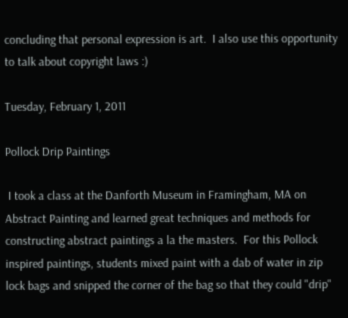concluding that personal expression is art.  I also use this opportunity to talk about copyright laws :)

Tuesday, February 1, 2011

Pollock Drip Paintings

 I took a class at the Danforth Museum in Framingham, MA on Abstract Painting and learned great techniques and methods for constructing abstract paintings a la the masters.  For this Pollock inspired paintings, students mixed paint with a dab of water in zip lock bags and snipped the corner of the bag so that they could "drip"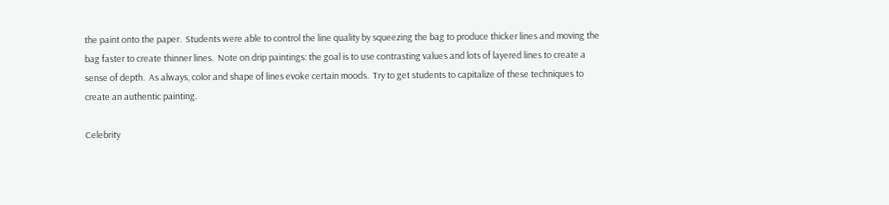the paint onto the paper.  Students were able to control the line quality by squeezing the bag to produce thicker lines and moving the bag faster to create thinner lines.  Note on drip paintings: the goal is to use contrasting values and lots of layered lines to create a sense of depth.  As always, color and shape of lines evoke certain moods.  Try to get students to capitalize of these techniques to create an authentic painting.

Celebrity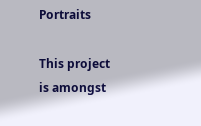Portraits

This project is amongst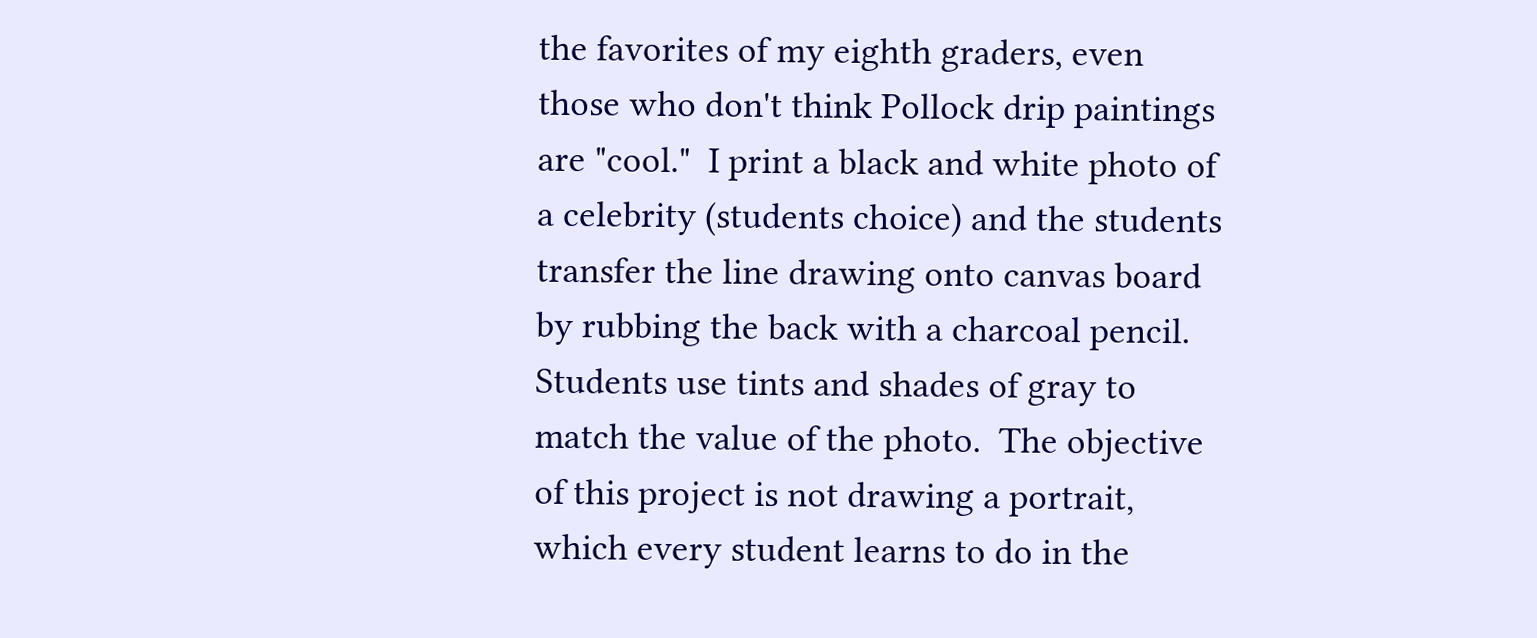the favorites of my eighth graders, even those who don't think Pollock drip paintings are "cool."  I print a black and white photo of a celebrity (students choice) and the students transfer the line drawing onto canvas board by rubbing the back with a charcoal pencil.  Students use tints and shades of gray to match the value of the photo.  The objective of this project is not drawing a portrait, which every student learns to do in the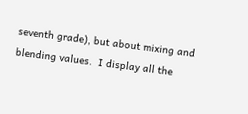seventh grade), but about mixing and blending values.  I display all the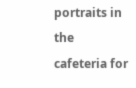portraits in the cafeteria for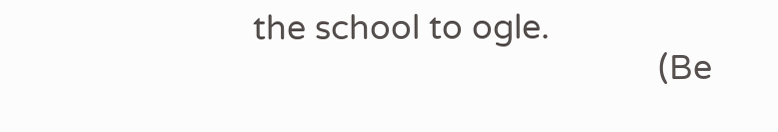the school to ogle.
                                             (Be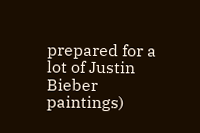prepared for a lot of Justin Bieber paintings)